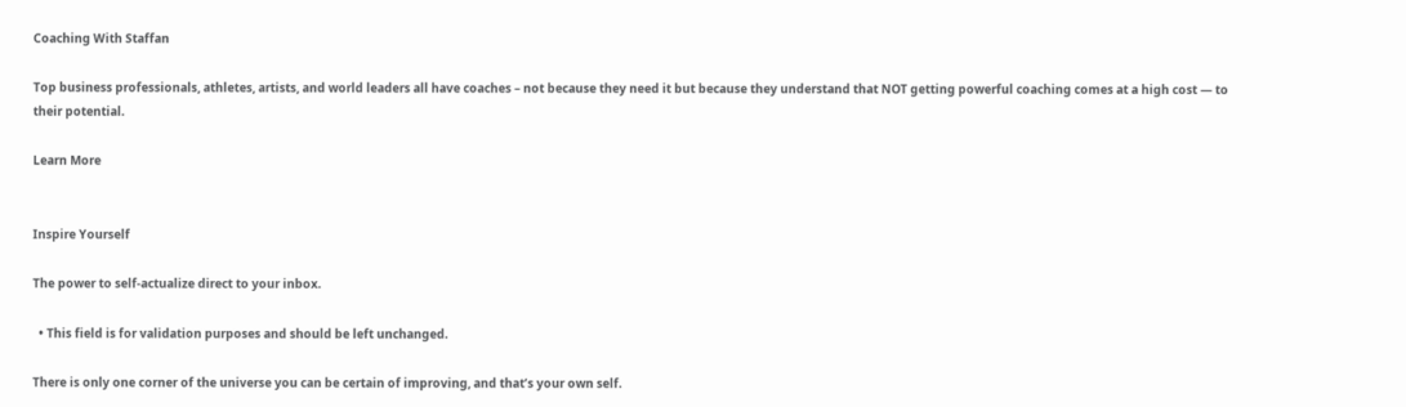Coaching With Staffan

Top business professionals, athletes, artists, and world leaders all have coaches – not because they need it but because they understand that NOT getting powerful coaching comes at a high cost — to their potential.

Learn More


Inspire Yourself

The power to self-actualize direct to your inbox.

  • This field is for validation purposes and should be left unchanged.

There is only one corner of the universe you can be certain of improving, and that’s your own self.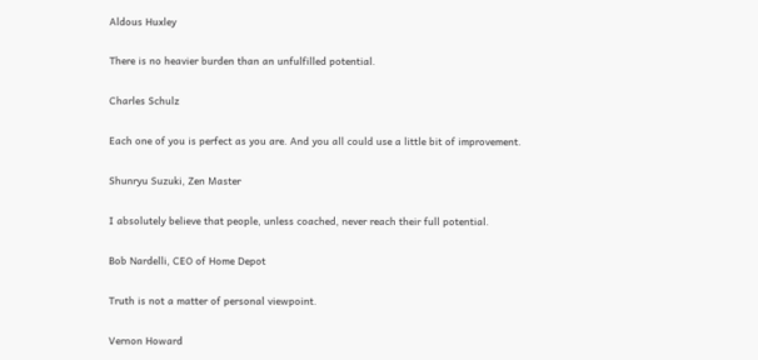Aldous Huxley

There is no heavier burden than an unfulfilled potential.

Charles Schulz

Each one of you is perfect as you are. And you all could use a little bit of improvement.

Shunryu Suzuki, Zen Master

I absolutely believe that people, unless coached, never reach their full potential.

Bob Nardelli, CEO of Home Depot

Truth is not a matter of personal viewpoint.

Vernon Howard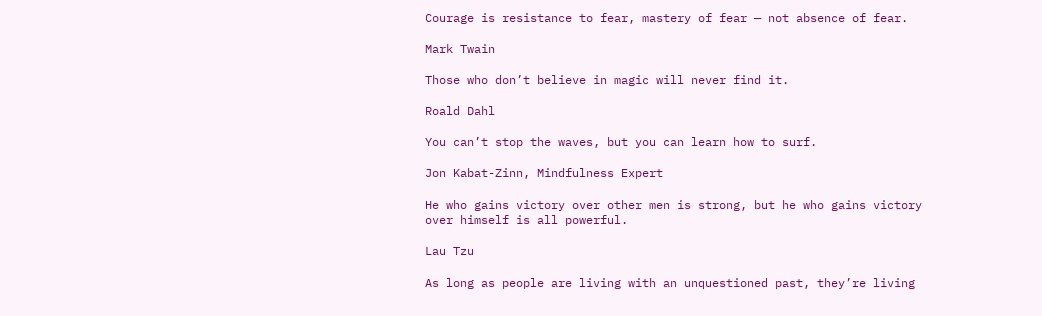Courage is resistance to fear, mastery of fear — not absence of fear.

Mark Twain

Those who don’t believe in magic will never find it.

Roald Dahl

You can’t stop the waves, but you can learn how to surf.

Jon Kabat-Zinn, Mindfulness Expert

He who gains victory over other men is strong, but he who gains victory over himself is all powerful.

Lau Tzu

As long as people are living with an unquestioned past, they’re living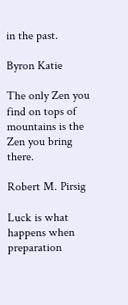in the past.

Byron Katie

The only Zen you find on tops of mountains is the Zen you bring there.

Robert M. Pirsig

Luck is what happens when preparation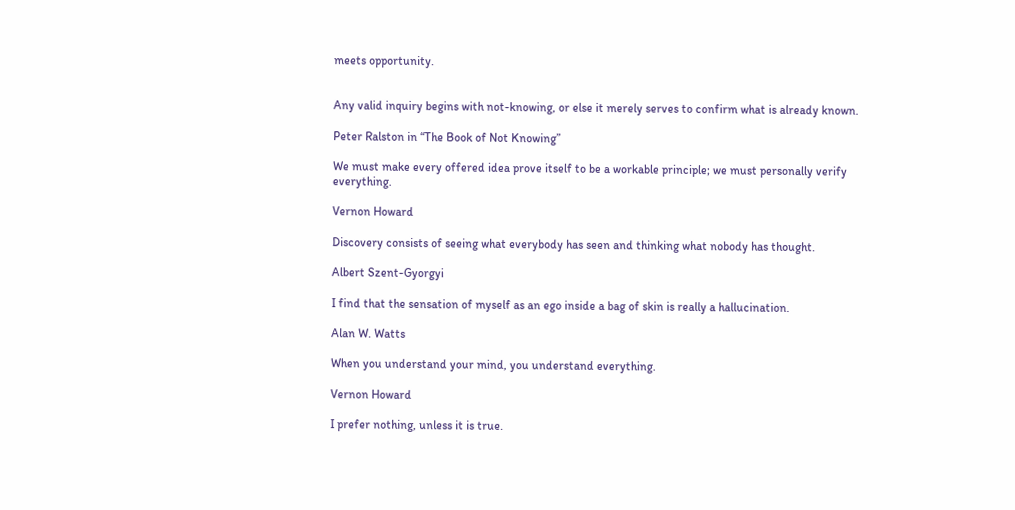meets opportunity.


Any valid inquiry begins with not-knowing, or else it merely serves to confirm what is already known.

Peter Ralston in “The Book of Not Knowing”

We must make every offered idea prove itself to be a workable principle; we must personally verify everything.

Vernon Howard

Discovery consists of seeing what everybody has seen and thinking what nobody has thought.

Albert Szent-Gyorgyi

I find that the sensation of myself as an ego inside a bag of skin is really a hallucination.

Alan W. Watts

When you understand your mind, you understand everything.

Vernon Howard

I prefer nothing, unless it is true.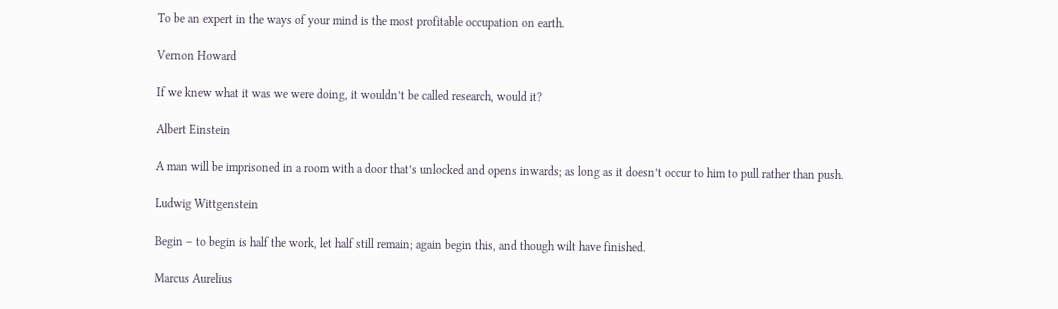To be an expert in the ways of your mind is the most profitable occupation on earth.

Vernon Howard

If we knew what it was we were doing, it wouldn’t be called research, would it?

Albert Einstein

A man will be imprisoned in a room with a door that’s unlocked and opens inwards; as long as it doesn’t occur to him to pull rather than push.

Ludwig Wittgenstein

Begin – to begin is half the work, let half still remain; again begin this, and though wilt have finished.

Marcus Aurelius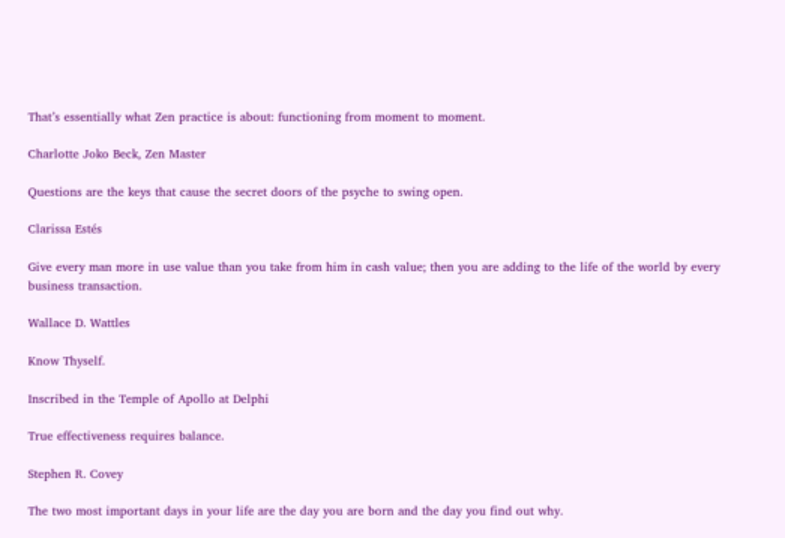That’s essentially what Zen practice is about: functioning from moment to moment.

Charlotte Joko Beck, Zen Master

Questions are the keys that cause the secret doors of the psyche to swing open.

Clarissa Estés

Give every man more in use value than you take from him in cash value; then you are adding to the life of the world by every business transaction.

Wallace D. Wattles

Know Thyself.

Inscribed in the Temple of Apollo at Delphi

True effectiveness requires balance.

Stephen R. Covey

The two most important days in your life are the day you are born and the day you find out why.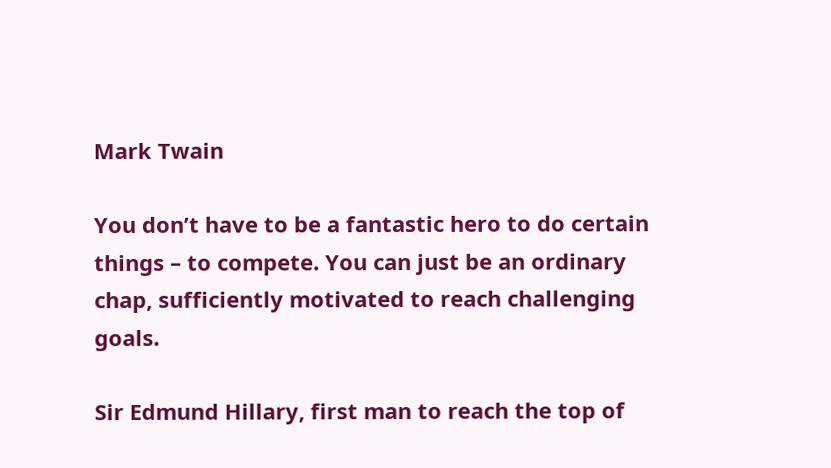Mark Twain

You don’t have to be a fantastic hero to do certain things – to compete. You can just be an ordinary chap, sufficiently motivated to reach challenging goals.

Sir Edmund Hillary, first man to reach the top of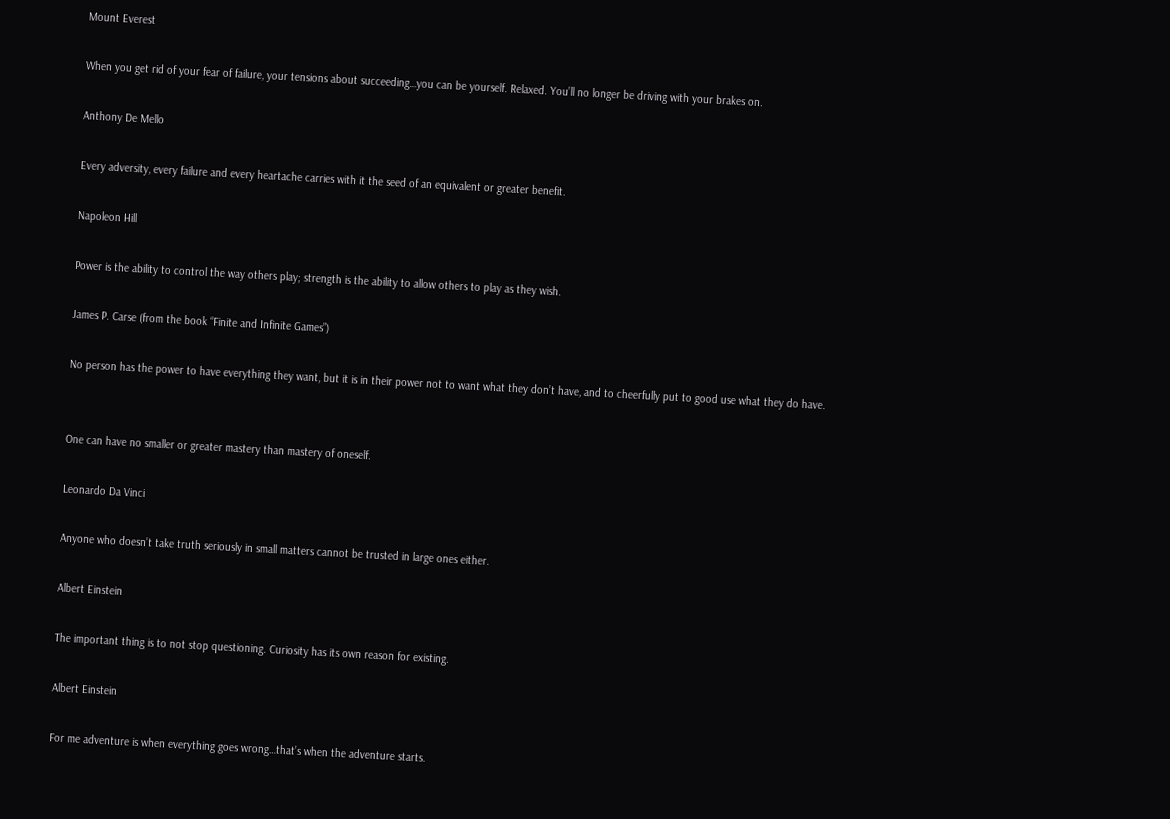Mount Everest

When you get rid of your fear of failure, your tensions about succeeding…you can be yourself. Relaxed. You’ll no longer be driving with your brakes on.

Anthony De Mello

Every adversity, every failure and every heartache carries with it the seed of an equivalent or greater benefit.

Napoleon Hill

Power is the ability to control the way others play; strength is the ability to allow others to play as they wish.

James P. Carse (from the book “Finite and Infinite Games”)

No person has the power to have everything they want, but it is in their power not to want what they don’t have, and to cheerfully put to good use what they do have.


One can have no smaller or greater mastery than mastery of oneself.

Leonardo Da Vinci

Anyone who doesn’t take truth seriously in small matters cannot be trusted in large ones either.

Albert Einstein

The important thing is to not stop questioning. Curiosity has its own reason for existing.

Albert Einstein

For me adventure is when everything goes wrong…that’s when the adventure starts.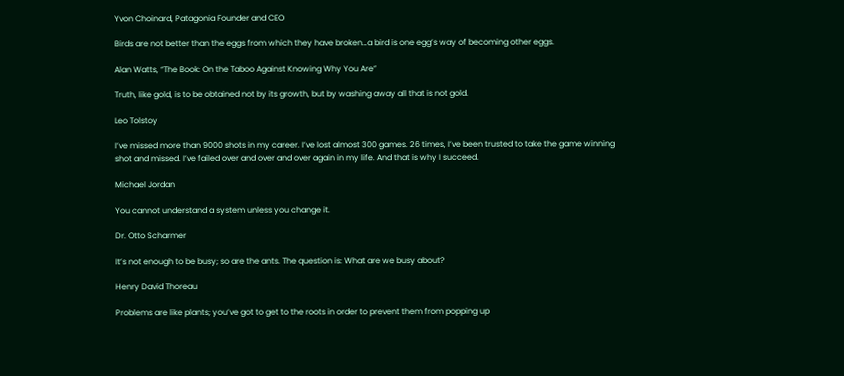Yvon Choinard, Patagonia Founder and CEO

Birds are not better than the eggs from which they have broken…a bird is one egg’s way of becoming other eggs.

Alan Watts, “The Book: On the Taboo Against Knowing Why You Are”

Truth, like gold, is to be obtained not by its growth, but by washing away all that is not gold.

Leo Tolstoy

I’ve missed more than 9000 shots in my career. I’ve lost almost 300 games. 26 times, I’ve been trusted to take the game winning shot and missed. I’ve failed over and over and over again in my life. And that is why I succeed.

Michael Jordan

You cannot understand a system unless you change it.

Dr. Otto Scharmer

It’s not enough to be busy; so are the ants. The question is: What are we busy about?

Henry David Thoreau

Problems are like plants; you’ve got to get to the roots in order to prevent them from popping up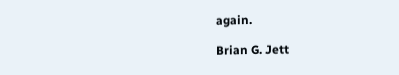again.

Brian G. Jett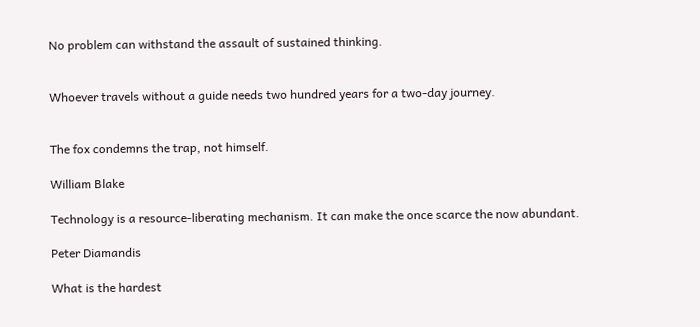No problem can withstand the assault of sustained thinking.


Whoever travels without a guide needs two hundred years for a two-day journey.


The fox condemns the trap, not himself.

William Blake

Technology is a resource-liberating mechanism. It can make the once scarce the now abundant.

Peter Diamandis

What is the hardest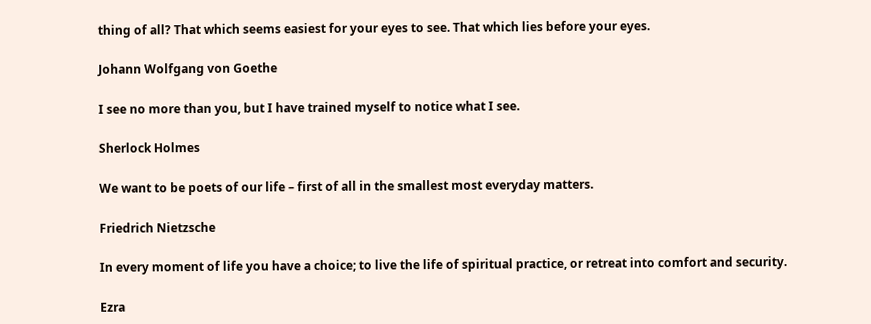thing of all? That which seems easiest for your eyes to see. That which lies before your eyes.

Johann Wolfgang von Goethe

I see no more than you, but I have trained myself to notice what I see.

Sherlock Holmes

We want to be poets of our life – first of all in the smallest most everyday matters.

Friedrich Nietzsche

In every moment of life you have a choice; to live the life of spiritual practice, or retreat into comfort and security.

Ezra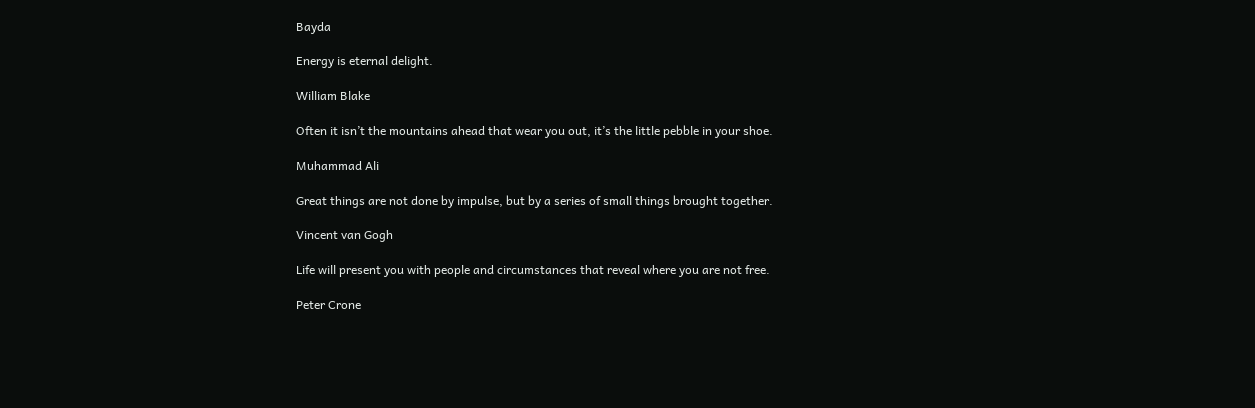Bayda

Energy is eternal delight.

William Blake

Often it isn’t the mountains ahead that wear you out, it’s the little pebble in your shoe.

Muhammad Ali

Great things are not done by impulse, but by a series of small things brought together.

Vincent van Gogh

Life will present you with people and circumstances that reveal where you are not free.

Peter Crone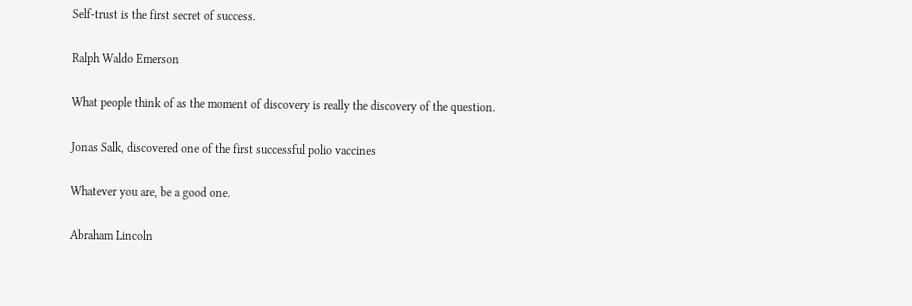Self-trust is the first secret of success.

Ralph Waldo Emerson

What people think of as the moment of discovery is really the discovery of the question.

Jonas Salk, discovered one of the first successful polio vaccines

Whatever you are, be a good one.

Abraham Lincoln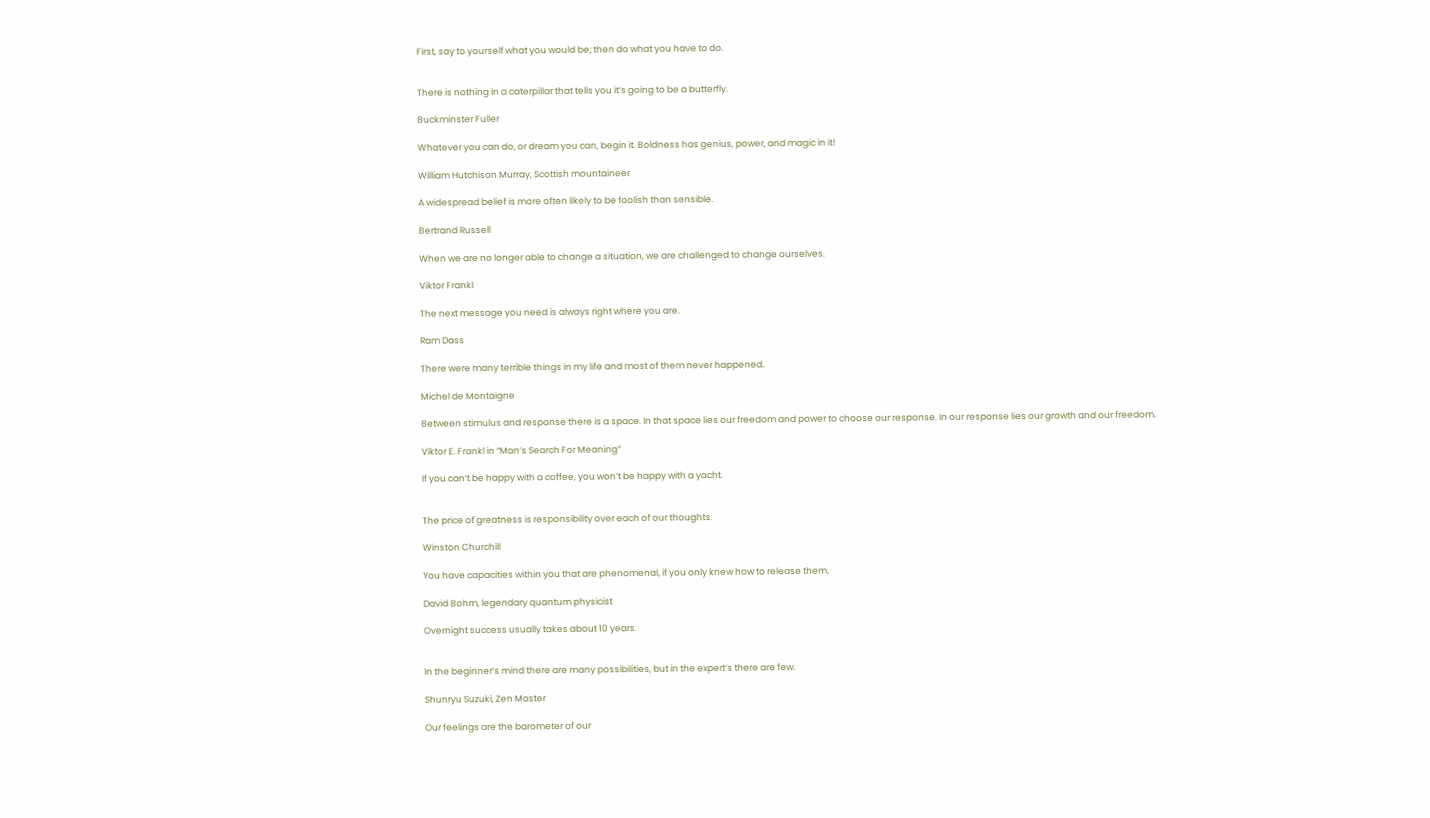First, say to yourself what you would be; then do what you have to do.


There is nothing in a caterpillar that tells you it’s going to be a butterfly.

Buckminster Fuller

Whatever you can do, or dream you can, begin it. Boldness has genius, power, and magic in it!

William Hutchison Murray, Scottish mountaineer

A widespread belief is more often likely to be foolish than sensible.

Bertrand Russell

When we are no longer able to change a situation, we are challenged to change ourselves.

Viktor Frankl

The next message you need is always right where you are.

Ram Dass

There were many terrible things in my life and most of them never happened.

Michel de Montaigne

Between stimulus and response there is a space. In that space lies our freedom and power to choose our response. In our response lies our growth and our freedom.

Viktor E. Frankl in “Man’s Search For Meaning”

If you can’t be happy with a coffee, you won’t be happy with a yacht.


The price of greatness is responsibility over each of our thoughts.

Winston Churchill

You have capacities within you that are phenomenal, if you only knew how to release them.

David Bohm, legendary quantum physicist

Overnight success usually takes about 10 years.


In the beginner’s mind there are many possibilities, but in the expert’s there are few.

Shunryu Suzuki, Zen Master

Our feelings are the barometer of our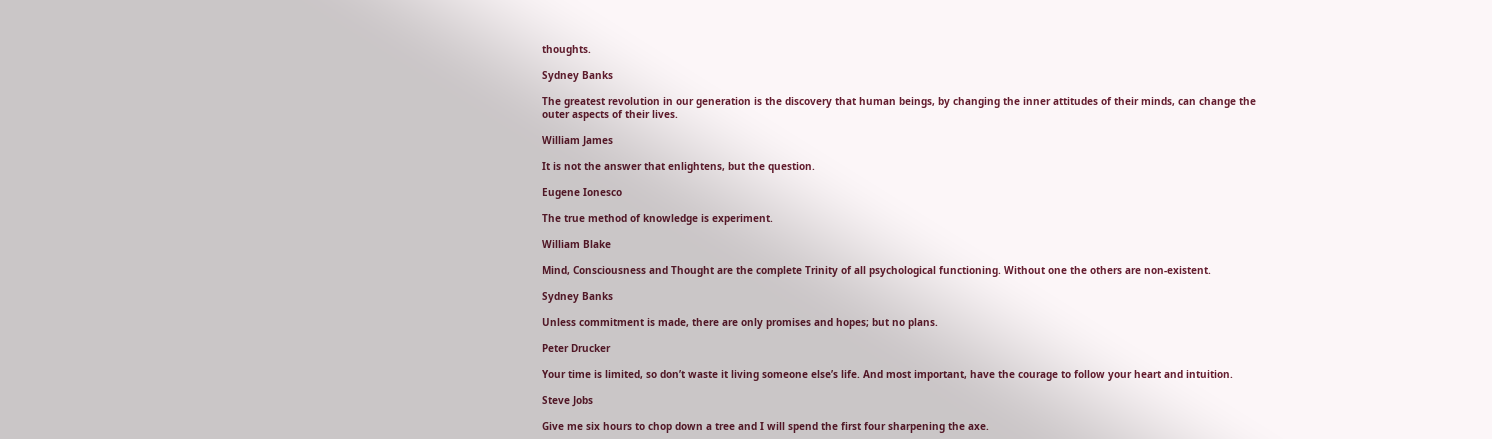thoughts.

Sydney Banks

The greatest revolution in our generation is the discovery that human beings, by changing the inner attitudes of their minds, can change the outer aspects of their lives.

William James

It is not the answer that enlightens, but the question.

Eugene Ionesco

The true method of knowledge is experiment.

William Blake

Mind, Consciousness and Thought are the complete Trinity of all psychological functioning. Without one the others are non-existent.

Sydney Banks

Unless commitment is made, there are only promises and hopes; but no plans.

Peter Drucker

Your time is limited, so don’t waste it living someone else’s life. And most important, have the courage to follow your heart and intuition.

Steve Jobs

Give me six hours to chop down a tree and I will spend the first four sharpening the axe.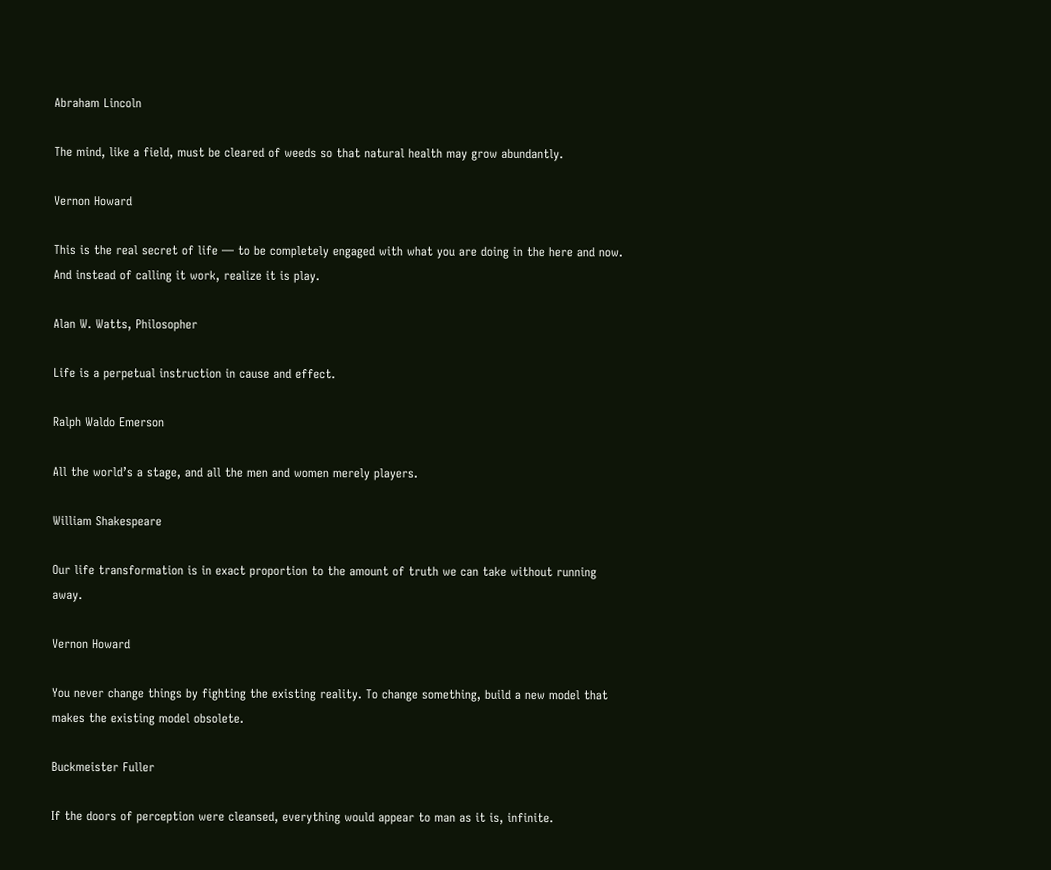Abraham Lincoln

The mind, like a field, must be cleared of weeds so that natural health may grow abundantly.

Vernon Howard

This is the real secret of life — to be completely engaged with what you are doing in the here and now. And instead of calling it work, realize it is play.

Alan W. Watts, Philosopher

Life is a perpetual instruction in cause and effect.

Ralph Waldo Emerson

All the world’s a stage, and all the men and women merely players.

William Shakespeare

Our life transformation is in exact proportion to the amount of truth we can take without running away.

Vernon Howard

You never change things by fighting the existing reality. To change something, build a new model that makes the existing model obsolete.

Buckmeister Fuller

If the doors of perception were cleansed, everything would appear to man as it is, infinite.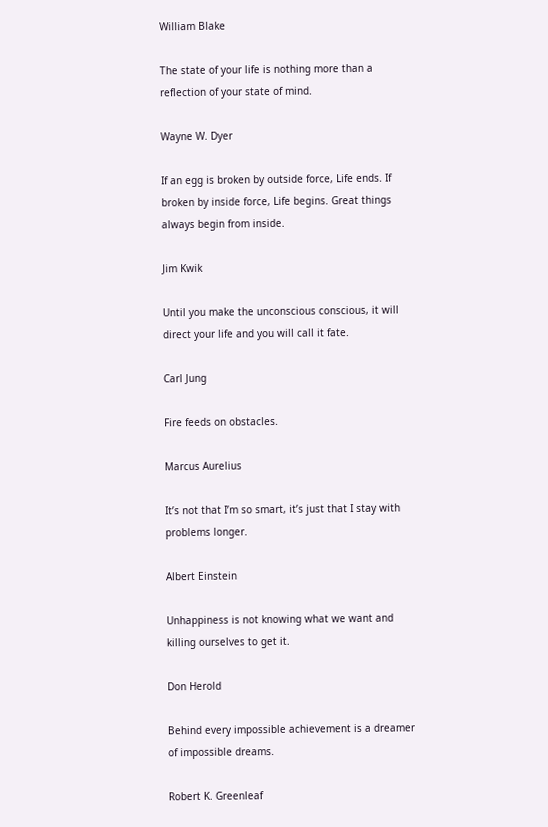William Blake

The state of your life is nothing more than a reflection of your state of mind.

Wayne W. Dyer

If an egg is broken by outside force, Life ends. If broken by inside force, Life begins. Great things always begin from inside.

Jim Kwik

Until you make the unconscious conscious, it will direct your life and you will call it fate.

Carl Jung

Fire feeds on obstacles.

Marcus Aurelius

It’s not that I’m so smart, it’s just that I stay with problems longer.

Albert Einstein

Unhappiness is not knowing what we want and killing ourselves to get it.

Don Herold

Behind every impossible achievement is a dreamer of impossible dreams.

Robert K. Greenleaf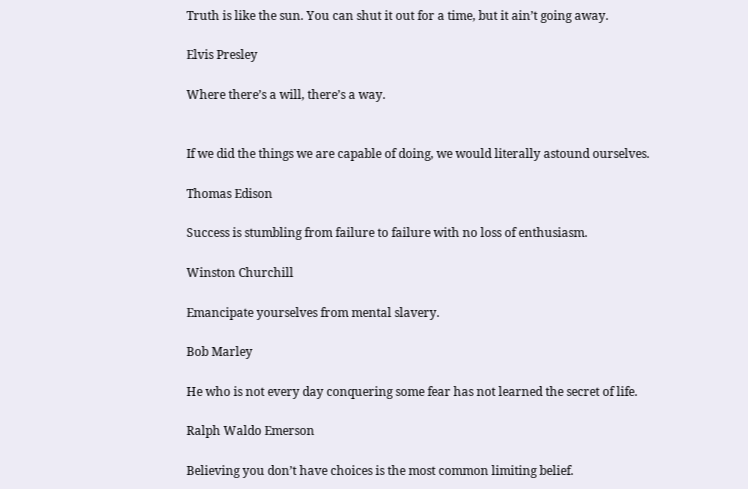Truth is like the sun. You can shut it out for a time, but it ain’t going away.

Elvis Presley

Where there’s a will, there’s a way.


If we did the things we are capable of doing, we would literally astound ourselves.

Thomas Edison

Success is stumbling from failure to failure with no loss of enthusiasm.

Winston Churchill

Emancipate yourselves from mental slavery.

Bob Marley

He who is not every day conquering some fear has not learned the secret of life.

Ralph Waldo Emerson

Believing you don’t have choices is the most common limiting belief.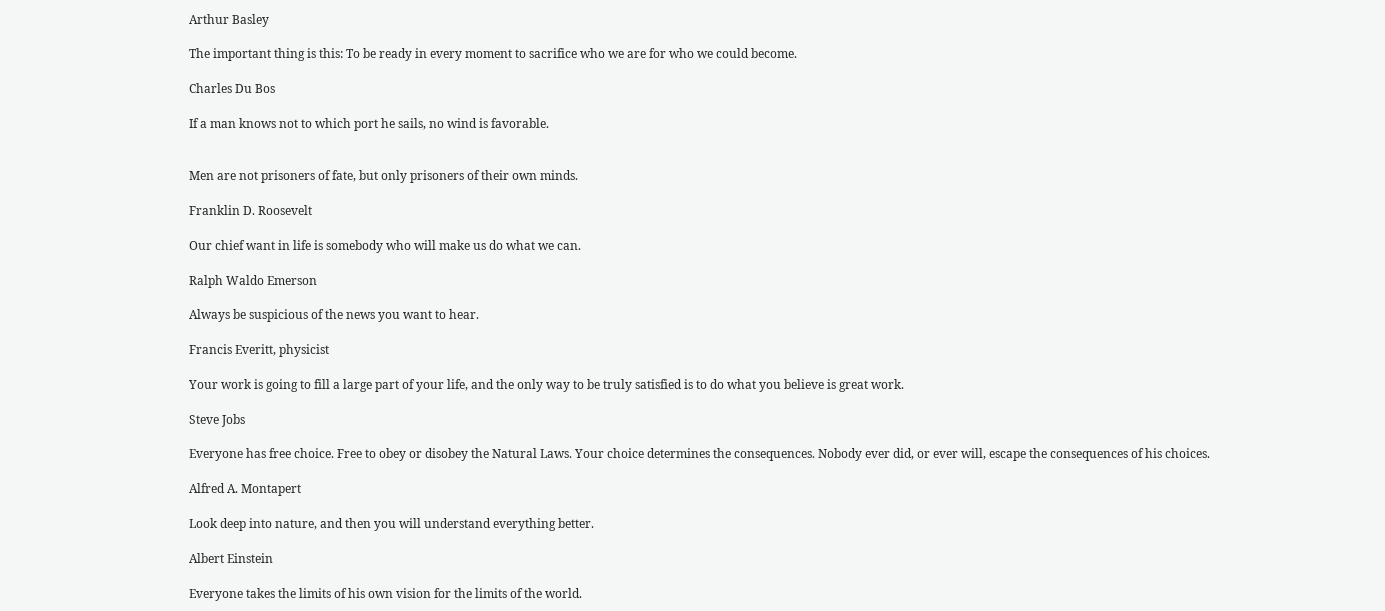Arthur Basley

The important thing is this: To be ready in every moment to sacrifice who we are for who we could become.

Charles Du Bos

If a man knows not to which port he sails, no wind is favorable.


Men are not prisoners of fate, but only prisoners of their own minds.

Franklin D. Roosevelt

Our chief want in life is somebody who will make us do what we can.

Ralph Waldo Emerson

Always be suspicious of the news you want to hear.

Francis Everitt, physicist

Your work is going to fill a large part of your life, and the only way to be truly satisfied is to do what you believe is great work.

Steve Jobs

Everyone has free choice. Free to obey or disobey the Natural Laws. Your choice determines the consequences. Nobody ever did, or ever will, escape the consequences of his choices.

Alfred A. Montapert

Look deep into nature, and then you will understand everything better.

Albert Einstein

Everyone takes the limits of his own vision for the limits of the world.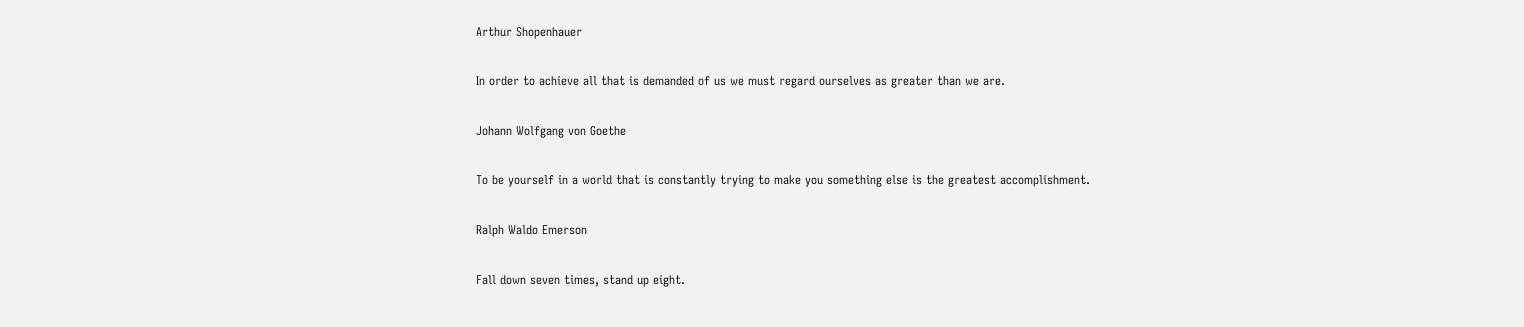Arthur Shopenhauer

In order to achieve all that is demanded of us we must regard ourselves as greater than we are.

Johann Wolfgang von Goethe

To be yourself in a world that is constantly trying to make you something else is the greatest accomplishment.

Ralph Waldo Emerson

Fall down seven times, stand up eight.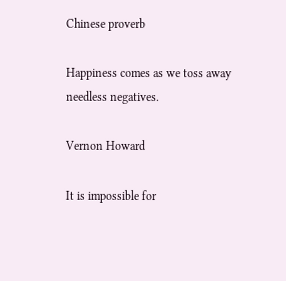Chinese proverb

Happiness comes as we toss away needless negatives.

Vernon Howard

It is impossible for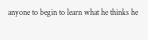anyone to begin to learn what he thinks he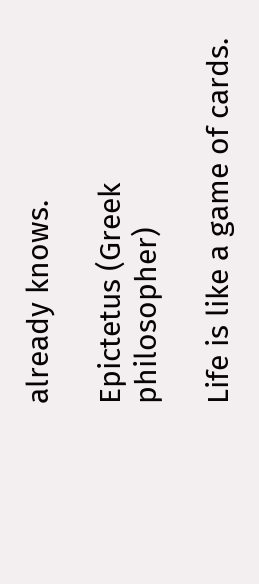already knows.

Epictetus (Greek philosopher)

Life is like a game of cards.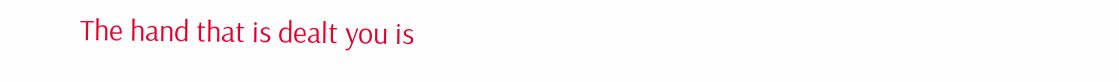The hand that is dealt you is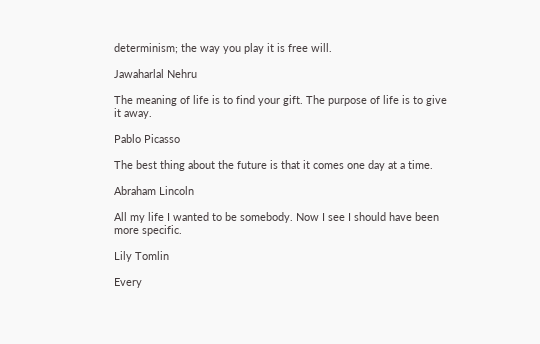determinism; the way you play it is free will.

Jawaharlal Nehru

The meaning of life is to find your gift. The purpose of life is to give it away.

Pablo Picasso

The best thing about the future is that it comes one day at a time.

Abraham Lincoln

All my life I wanted to be somebody. Now I see I should have been more specific.

Lily Tomlin

Every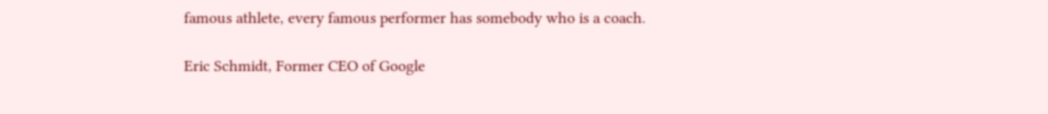famous athlete, every famous performer has somebody who is a coach.

Eric Schmidt, Former CEO of Google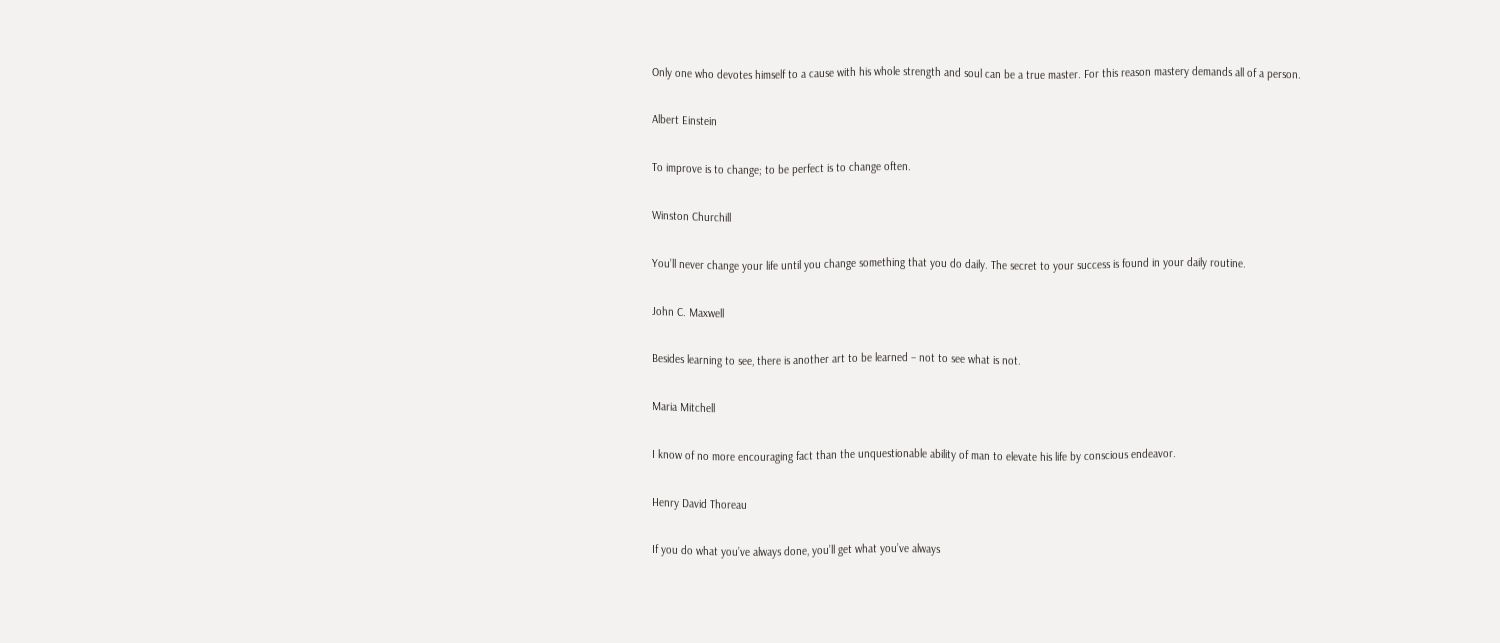Only one who devotes himself to a cause with his whole strength and soul can be a true master. For this reason mastery demands all of a person.

Albert Einstein

To improve is to change; to be perfect is to change often.

Winston Churchill

You’ll never change your life until you change something that you do daily. The secret to your success is found in your daily routine.

John C. Maxwell

Besides learning to see, there is another art to be learned – not to see what is not.

Maria Mitchell

I know of no more encouraging fact than the unquestionable ability of man to elevate his life by conscious endeavor.

Henry David Thoreau

If you do what you’ve always done, you’ll get what you’ve always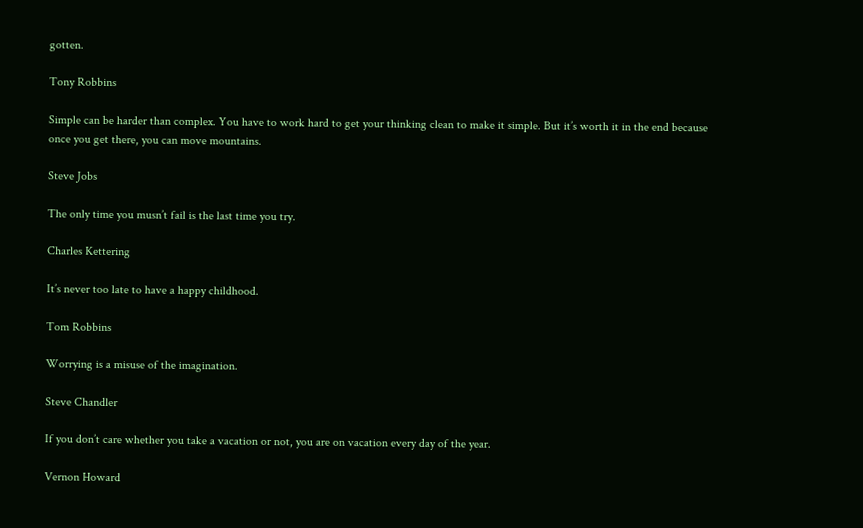gotten.

Tony Robbins

Simple can be harder than complex. You have to work hard to get your thinking clean to make it simple. But it’s worth it in the end because once you get there, you can move mountains.

Steve Jobs

The only time you musn’t fail is the last time you try.

Charles Kettering

It’s never too late to have a happy childhood.

Tom Robbins

Worrying is a misuse of the imagination.

Steve Chandler

If you don’t care whether you take a vacation or not, you are on vacation every day of the year.

Vernon Howard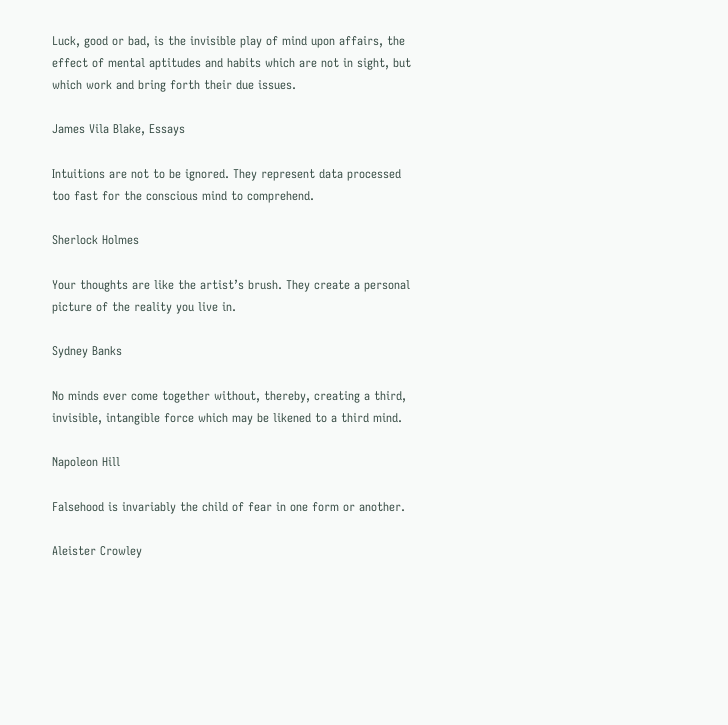Luck, good or bad, is the invisible play of mind upon affairs, the effect of mental aptitudes and habits which are not in sight, but which work and bring forth their due issues.

James Vila Blake, Essays

Intuitions are not to be ignored. They represent data processed too fast for the conscious mind to comprehend.

Sherlock Holmes

Your thoughts are like the artist’s brush. They create a personal picture of the reality you live in.

Sydney Banks

No minds ever come together without, thereby, creating a third, invisible, intangible force which may be likened to a third mind.

Napoleon Hill

Falsehood is invariably the child of fear in one form or another.

Aleister Crowley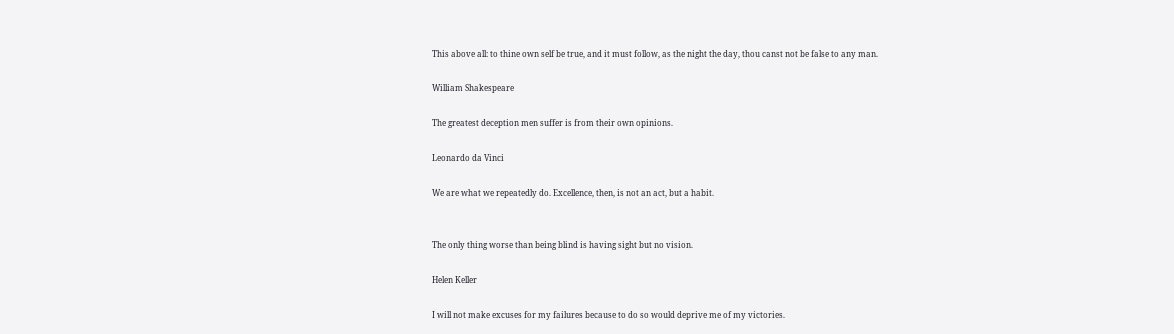This above all: to thine own self be true, and it must follow, as the night the day, thou canst not be false to any man.

William Shakespeare

The greatest deception men suffer is from their own opinions.

Leonardo da Vinci

We are what we repeatedly do. Excellence, then, is not an act, but a habit.


The only thing worse than being blind is having sight but no vision.

Helen Keller

I will not make excuses for my failures because to do so would deprive me of my victories.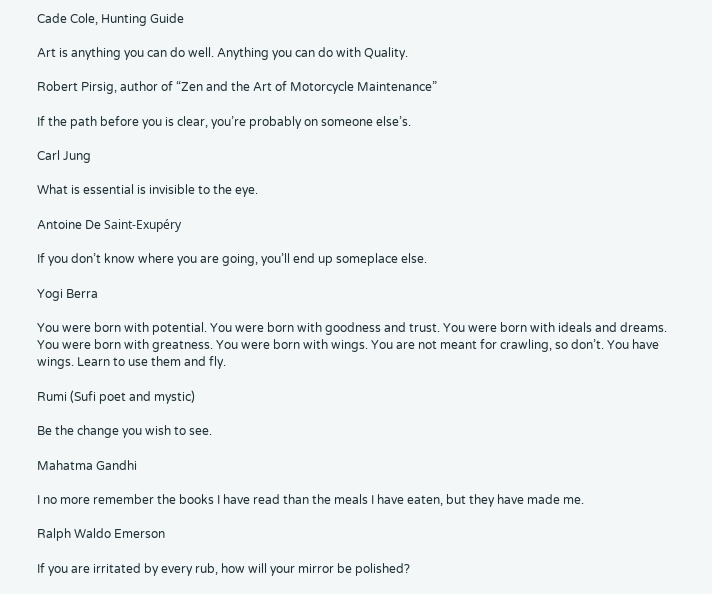Cade Cole, Hunting Guide

Art is anything you can do well. Anything you can do with Quality.

Robert Pirsig, author of “Zen and the Art of Motorcycle Maintenance”

If the path before you is clear, you’re probably on someone else’s.

Carl Jung

What is essential is invisible to the eye.

Antoine De Saint-Exupéry

If you don’t know where you are going, you’ll end up someplace else.

Yogi Berra

You were born with potential. You were born with goodness and trust. You were born with ideals and dreams. You were born with greatness. You were born with wings. You are not meant for crawling, so don’t. You have wings. Learn to use them and fly.

Rumi (Sufi poet and mystic)

Be the change you wish to see.

Mahatma Gandhi

I no more remember the books I have read than the meals I have eaten, but they have made me.

Ralph Waldo Emerson

If you are irritated by every rub, how will your mirror be polished?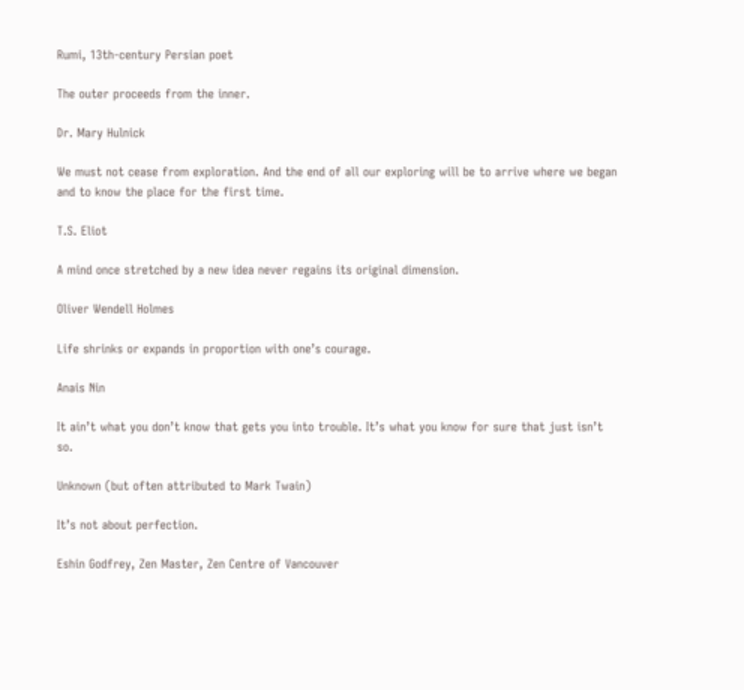Rumi, 13th-century Persian poet

The outer proceeds from the inner.

Dr. Mary Hulnick

We must not cease from exploration. And the end of all our exploring will be to arrive where we began and to know the place for the first time.

T.S. Eliot

A mind once stretched by a new idea never regains its original dimension.

Oliver Wendell Holmes

Life shrinks or expands in proportion with one’s courage.

Anais Nin

It ain’t what you don’t know that gets you into trouble. It’s what you know for sure that just isn’t so.

Unknown (but often attributed to Mark Twain)

It’s not about perfection.

Eshin Godfrey, Zen Master, Zen Centre of Vancouver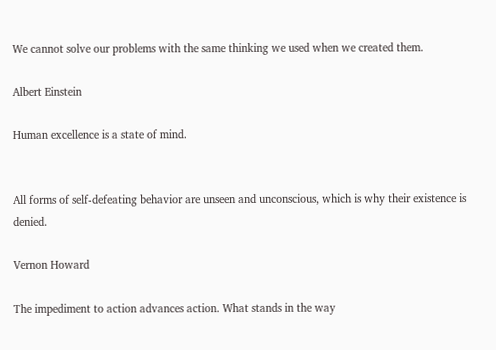We cannot solve our problems with the same thinking we used when we created them.

Albert Einstein

Human excellence is a state of mind.


All forms of self-defeating behavior are unseen and unconscious, which is why their existence is denied.

Vernon Howard

The impediment to action advances action. What stands in the way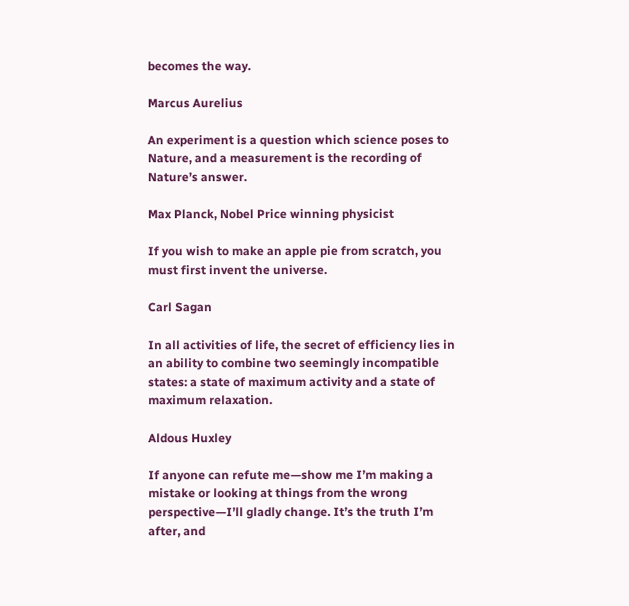becomes the way.

Marcus Aurelius

An experiment is a question which science poses to Nature, and a measurement is the recording of Nature’s answer.

Max Planck, Nobel Price winning physicist

If you wish to make an apple pie from scratch, you must first invent the universe.

Carl Sagan

In all activities of life, the secret of efficiency lies in an ability to combine two seemingly incompatible states: a state of maximum activity and a state of maximum relaxation.

Aldous Huxley

If anyone can refute me—show me I’m making a mistake or looking at things from the wrong perspective—I’ll gladly change. It’s the truth I’m after, and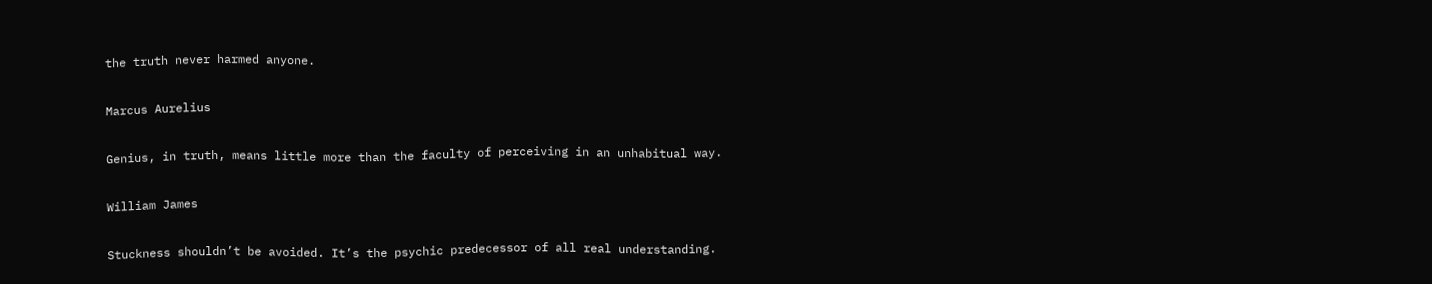the truth never harmed anyone.

Marcus Aurelius

Genius, in truth, means little more than the faculty of perceiving in an unhabitual way.

William James

Stuckness shouldn’t be avoided. It’s the psychic predecessor of all real understanding.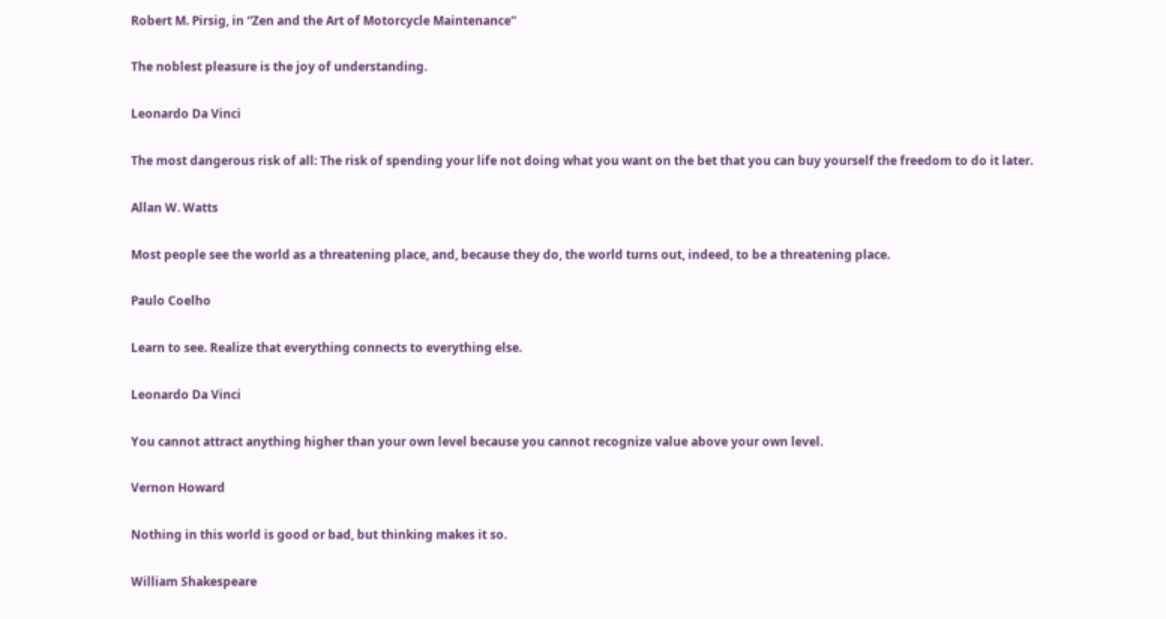Robert M. Pirsig, in “Zen and the Art of Motorcycle Maintenance”

The noblest pleasure is the joy of understanding.

Leonardo Da Vinci

The most dangerous risk of all: The risk of spending your life not doing what you want on the bet that you can buy yourself the freedom to do it later.

Allan W. Watts

Most people see the world as a threatening place, and, because they do, the world turns out, indeed, to be a threatening place.

Paulo Coelho

Learn to see. Realize that everything connects to everything else.

Leonardo Da Vinci

You cannot attract anything higher than your own level because you cannot recognize value above your own level.

Vernon Howard

Nothing in this world is good or bad, but thinking makes it so.

William Shakespeare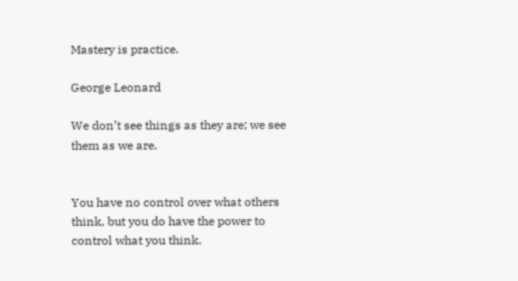Mastery is practice.

George Leonard

We don’t see things as they are; we see them as we are.


You have no control over what others think, but you do have the power to control what you think.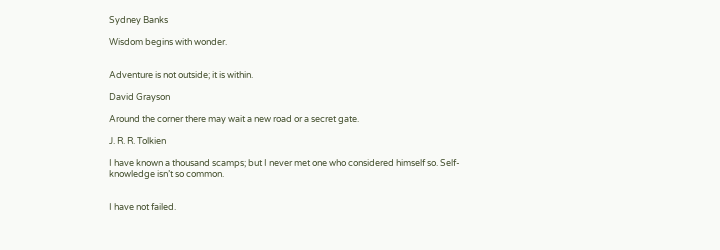Sydney Banks

Wisdom begins with wonder.


Adventure is not outside; it is within.

David Grayson

Around the corner there may wait a new road or a secret gate.

J. R. R. Tolkien

I have known a thousand scamps; but I never met one who considered himself so. Self-knowledge isn’t so common.


I have not failed.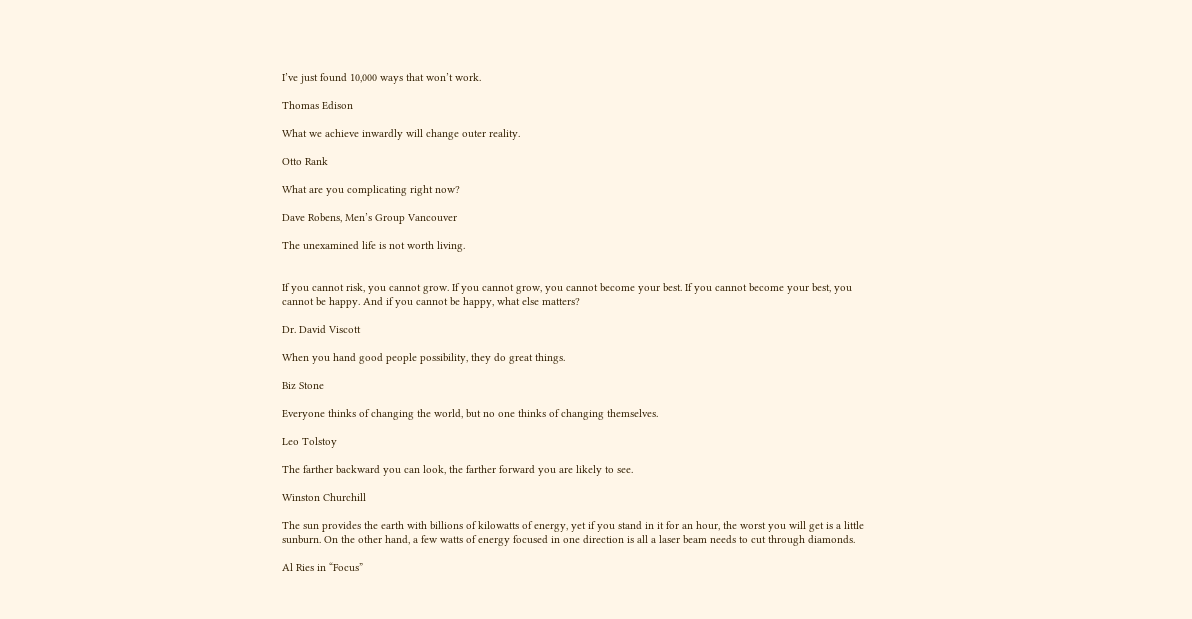I’ve just found 10,000 ways that won’t work.

Thomas Edison

What we achieve inwardly will change outer reality.

Otto Rank

What are you complicating right now?

Dave Robens, Men’s Group Vancouver

The unexamined life is not worth living.


If you cannot risk, you cannot grow. If you cannot grow, you cannot become your best. If you cannot become your best, you cannot be happy. And if you cannot be happy, what else matters?

Dr. David Viscott

When you hand good people possibility, they do great things.

Biz Stone

Everyone thinks of changing the world, but no one thinks of changing themselves.

Leo Tolstoy

The farther backward you can look, the farther forward you are likely to see.

Winston Churchill

The sun provides the earth with billions of kilowatts of energy, yet if you stand in it for an hour, the worst you will get is a little sunburn. On the other hand, a few watts of energy focused in one direction is all a laser beam needs to cut through diamonds.

Al Ries in “Focus”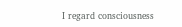I regard consciousness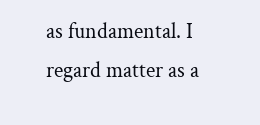as fundamental. I regard matter as a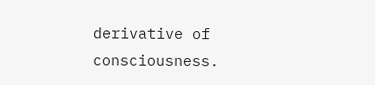derivative of consciousness.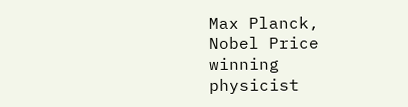Max Planck, Nobel Price winning physicist